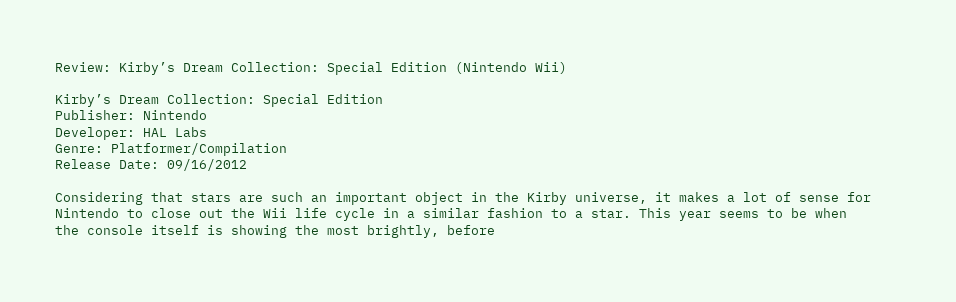Review: Kirby’s Dream Collection: Special Edition (Nintendo Wii)

Kirby’s Dream Collection: Special Edition
Publisher: Nintendo
Developer: HAL Labs
Genre: Platformer/Compilation
Release Date: 09/16/2012

Considering that stars are such an important object in the Kirby universe, it makes a lot of sense for Nintendo to close out the Wii life cycle in a similar fashion to a star. This year seems to be when the console itself is showing the most brightly, before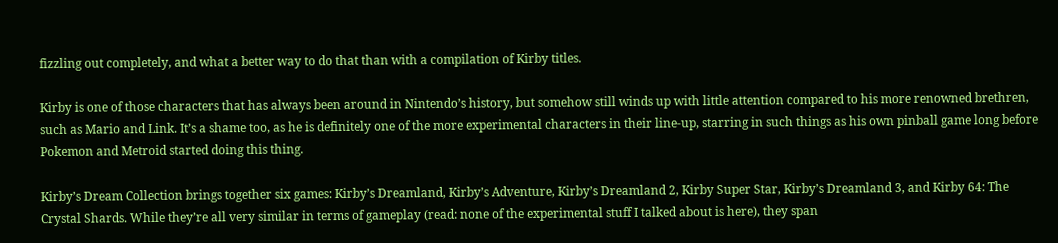fizzling out completely, and what a better way to do that than with a compilation of Kirby titles.

Kirby is one of those characters that has always been around in Nintendo’s history, but somehow still winds up with little attention compared to his more renowned brethren, such as Mario and Link. It’s a shame too, as he is definitely one of the more experimental characters in their line-up, starring in such things as his own pinball game long before Pokemon and Metroid started doing this thing.

Kirby’s Dream Collection brings together six games: Kirby’s Dreamland, Kirby’s Adventure, Kirby’s Dreamland 2, Kirby Super Star, Kirby’s Dreamland 3, and Kirby 64: The Crystal Shards. While they’re all very similar in terms of gameplay (read: none of the experimental stuff I talked about is here), they span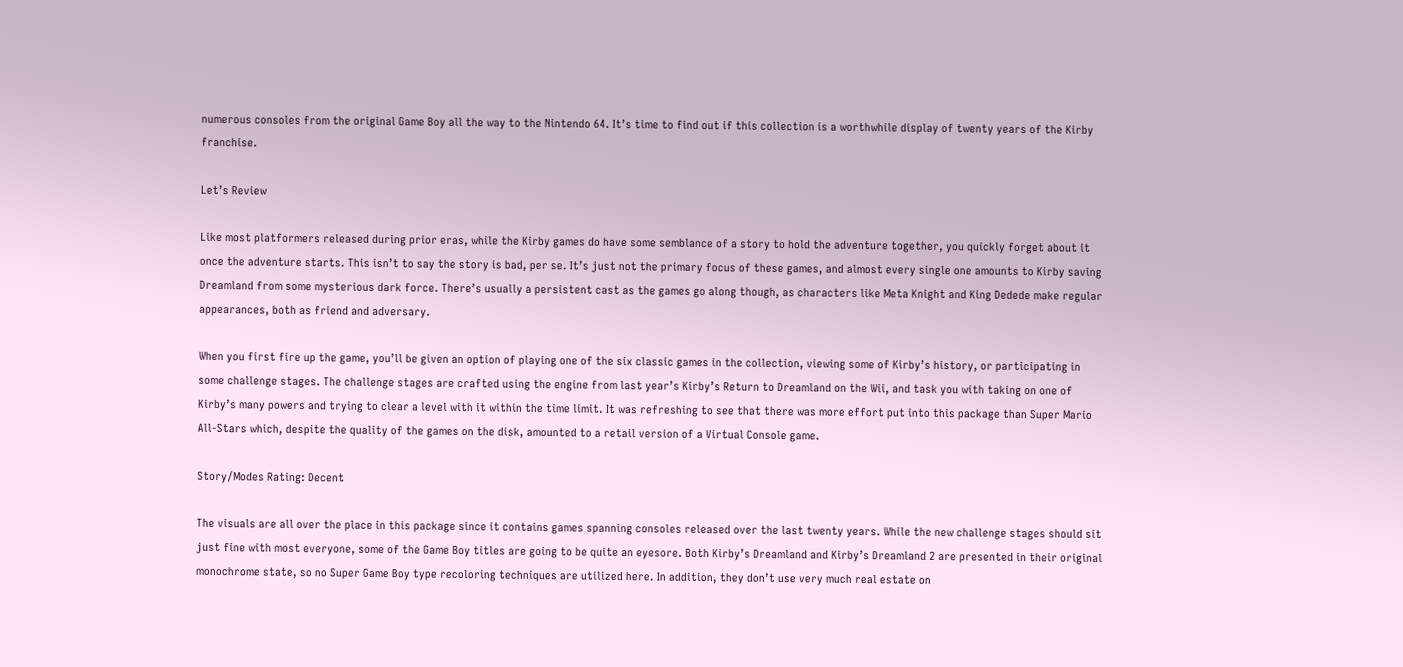numerous consoles from the original Game Boy all the way to the Nintendo 64. It’s time to find out if this collection is a worthwhile display of twenty years of the Kirby franchise.

Let’s Review

Like most platformers released during prior eras, while the Kirby games do have some semblance of a story to hold the adventure together, you quickly forget about it once the adventure starts. This isn’t to say the story is bad, per se. It’s just not the primary focus of these games, and almost every single one amounts to Kirby saving Dreamland from some mysterious dark force. There’s usually a persistent cast as the games go along though, as characters like Meta Knight and King Dedede make regular appearances, both as friend and adversary.

When you first fire up the game, you’ll be given an option of playing one of the six classic games in the collection, viewing some of Kirby’s history, or participating in some challenge stages. The challenge stages are crafted using the engine from last year’s Kirby’s Return to Dreamland on the Wii, and task you with taking on one of Kirby’s many powers and trying to clear a level with it within the time limit. It was refreshing to see that there was more effort put into this package than Super Mario All-Stars which, despite the quality of the games on the disk, amounted to a retail version of a Virtual Console game.

Story/Modes Rating: Decent

The visuals are all over the place in this package since it contains games spanning consoles released over the last twenty years. While the new challenge stages should sit just fine with most everyone, some of the Game Boy titles are going to be quite an eyesore. Both Kirby’s Dreamland and Kirby’s Dreamland 2 are presented in their original monochrome state, so no Super Game Boy type recoloring techniques are utilized here. In addition, they don’t use very much real estate on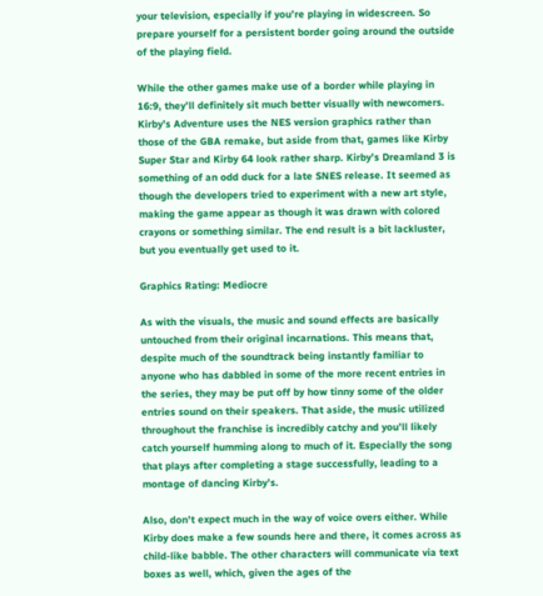your television, especially if you’re playing in widescreen. So prepare yourself for a persistent border going around the outside of the playing field.

While the other games make use of a border while playing in 16:9, they’ll definitely sit much better visually with newcomers. Kirby’s Adventure uses the NES version graphics rather than those of the GBA remake, but aside from that, games like Kirby Super Star and Kirby 64 look rather sharp. Kirby’s Dreamland 3 is something of an odd duck for a late SNES release. It seemed as though the developers tried to experiment with a new art style, making the game appear as though it was drawn with colored crayons or something similar. The end result is a bit lackluster, but you eventually get used to it.

Graphics Rating: Mediocre

As with the visuals, the music and sound effects are basically untouched from their original incarnations. This means that, despite much of the soundtrack being instantly familiar to anyone who has dabbled in some of the more recent entries in the series, they may be put off by how tinny some of the older entries sound on their speakers. That aside, the music utilized throughout the franchise is incredibly catchy and you’ll likely catch yourself humming along to much of it. Especially the song that plays after completing a stage successfully, leading to a montage of dancing Kirby’s.

Also, don’t expect much in the way of voice overs either. While Kirby does make a few sounds here and there, it comes across as child-like babble. The other characters will communicate via text boxes as well, which, given the ages of the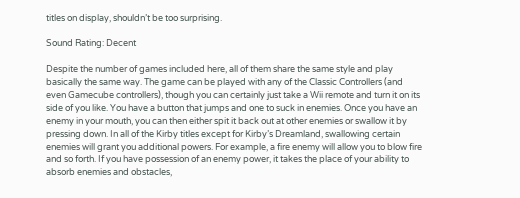titles on display, shouldn’t be too surprising.

Sound Rating: Decent

Despite the number of games included here, all of them share the same style and play basically the same way. The game can be played with any of the Classic Controllers (and even Gamecube controllers), though you can certainly just take a Wii remote and turn it on its side of you like. You have a button that jumps and one to suck in enemies. Once you have an enemy in your mouth, you can then either spit it back out at other enemies or swallow it by pressing down. In all of the Kirby titles except for Kirby’s Dreamland, swallowing certain enemies will grant you additional powers. For example, a fire enemy will allow you to blow fire and so forth. If you have possession of an enemy power, it takes the place of your ability to absorb enemies and obstacles,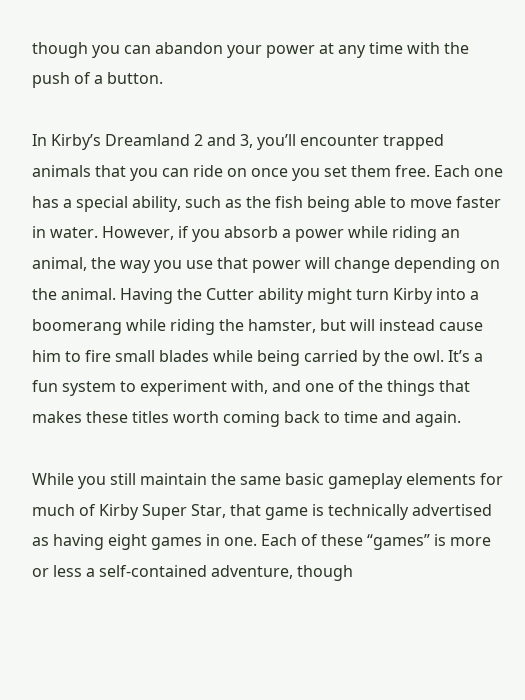though you can abandon your power at any time with the push of a button.

In Kirby’s Dreamland 2 and 3, you’ll encounter trapped animals that you can ride on once you set them free. Each one has a special ability, such as the fish being able to move faster in water. However, if you absorb a power while riding an animal, the way you use that power will change depending on the animal. Having the Cutter ability might turn Kirby into a boomerang while riding the hamster, but will instead cause him to fire small blades while being carried by the owl. It’s a fun system to experiment with, and one of the things that makes these titles worth coming back to time and again.

While you still maintain the same basic gameplay elements for much of Kirby Super Star, that game is technically advertised as having eight games in one. Each of these “games” is more or less a self-contained adventure, though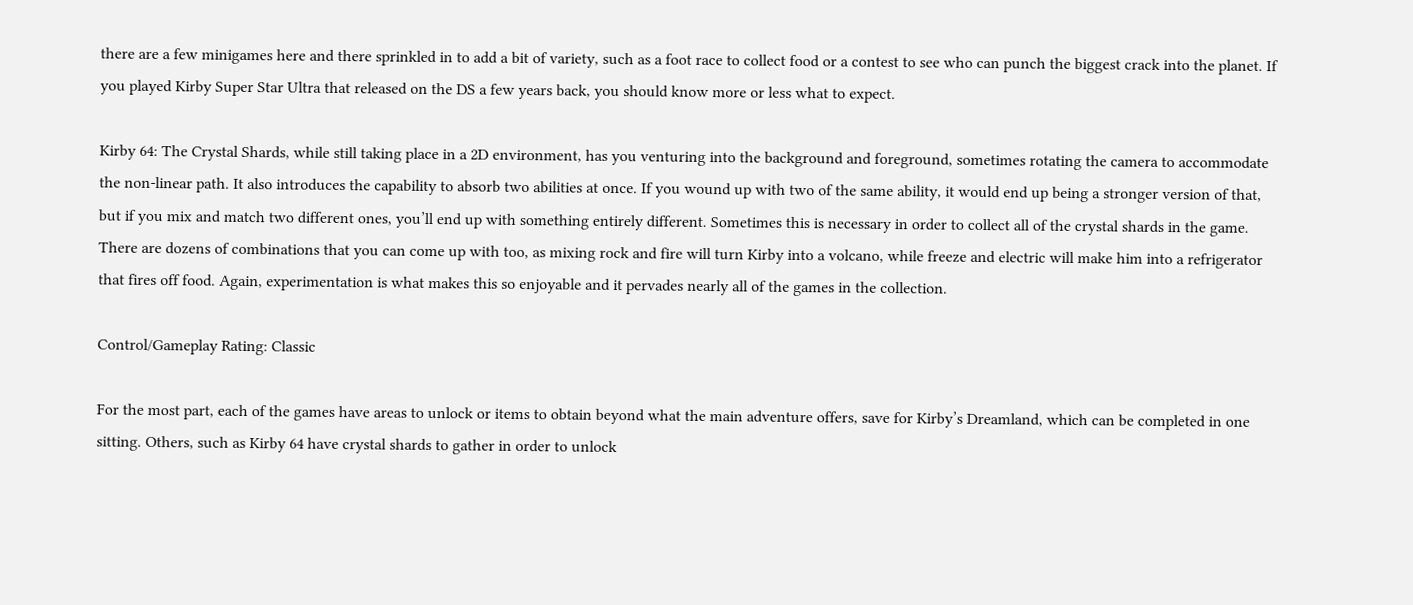there are a few minigames here and there sprinkled in to add a bit of variety, such as a foot race to collect food or a contest to see who can punch the biggest crack into the planet. If you played Kirby Super Star Ultra that released on the DS a few years back, you should know more or less what to expect.

Kirby 64: The Crystal Shards, while still taking place in a 2D environment, has you venturing into the background and foreground, sometimes rotating the camera to accommodate the non-linear path. It also introduces the capability to absorb two abilities at once. If you wound up with two of the same ability, it would end up being a stronger version of that, but if you mix and match two different ones, you’ll end up with something entirely different. Sometimes this is necessary in order to collect all of the crystal shards in the game. There are dozens of combinations that you can come up with too, as mixing rock and fire will turn Kirby into a volcano, while freeze and electric will make him into a refrigerator that fires off food. Again, experimentation is what makes this so enjoyable and it pervades nearly all of the games in the collection.

Control/Gameplay Rating: Classic

For the most part, each of the games have areas to unlock or items to obtain beyond what the main adventure offers, save for Kirby’s Dreamland, which can be completed in one sitting. Others, such as Kirby 64 have crystal shards to gather in order to unlock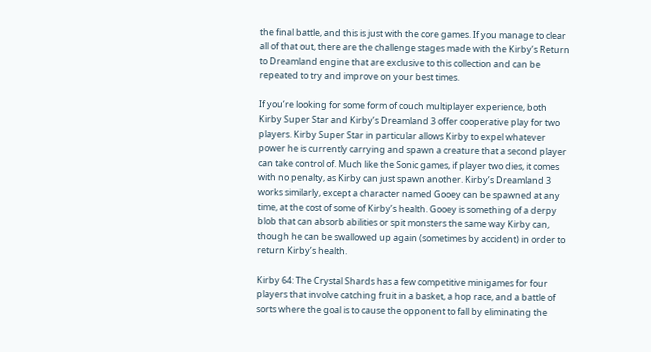the final battle, and this is just with the core games. If you manage to clear all of that out, there are the challenge stages made with the Kirby’s Return to Dreamland engine that are exclusive to this collection and can be repeated to try and improve on your best times.

If you’re looking for some form of couch multiplayer experience, both Kirby Super Star and Kirby’s Dreamland 3 offer cooperative play for two players. Kirby Super Star in particular allows Kirby to expel whatever power he is currently carrying and spawn a creature that a second player can take control of. Much like the Sonic games, if player two dies, it comes with no penalty, as Kirby can just spawn another. Kirby’s Dreamland 3 works similarly, except a character named Gooey can be spawned at any time, at the cost of some of Kirby’s health. Gooey is something of a derpy blob that can absorb abilities or spit monsters the same way Kirby can, though he can be swallowed up again (sometimes by accident) in order to return Kirby’s health.

Kirby 64: The Crystal Shards has a few competitive minigames for four players that involve catching fruit in a basket, a hop race, and a battle of sorts where the goal is to cause the opponent to fall by eliminating the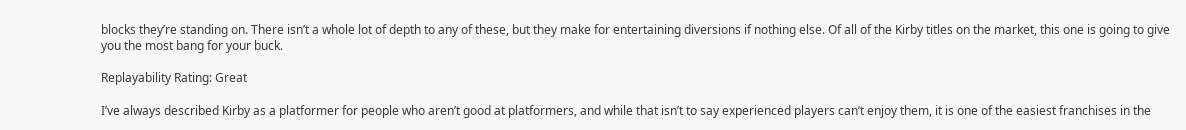blocks they’re standing on. There isn’t a whole lot of depth to any of these, but they make for entertaining diversions if nothing else. Of all of the Kirby titles on the market, this one is going to give you the most bang for your buck.

Replayability Rating: Great

I’ve always described Kirby as a platformer for people who aren’t good at platformers, and while that isn’t to say experienced players can’t enjoy them, it is one of the easiest franchises in the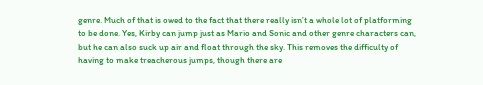genre. Much of that is owed to the fact that there really isn’t a whole lot of platforming to be done. Yes, Kirby can jump just as Mario and Sonic and other genre characters can, but he can also suck up air and float through the sky. This removes the difficulty of having to make treacherous jumps, though there are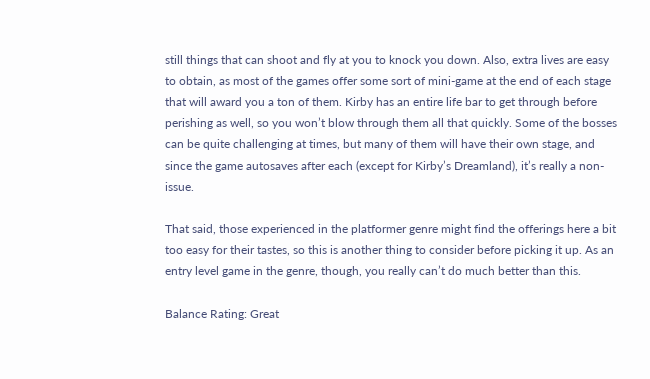still things that can shoot and fly at you to knock you down. Also, extra lives are easy to obtain, as most of the games offer some sort of mini-game at the end of each stage that will award you a ton of them. Kirby has an entire life bar to get through before perishing as well, so you won’t blow through them all that quickly. Some of the bosses can be quite challenging at times, but many of them will have their own stage, and since the game autosaves after each (except for Kirby’s Dreamland), it’s really a non-issue.

That said, those experienced in the platformer genre might find the offerings here a bit too easy for their tastes, so this is another thing to consider before picking it up. As an entry level game in the genre, though, you really can’t do much better than this.

Balance Rating: Great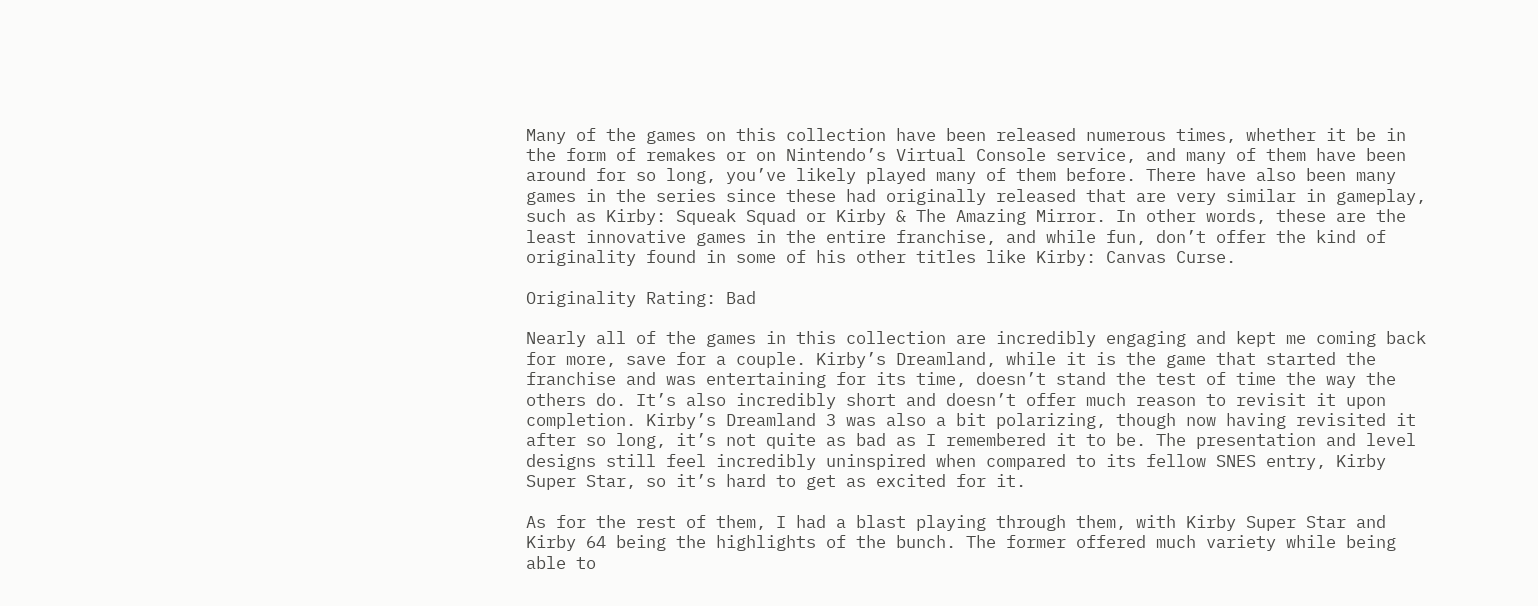Many of the games on this collection have been released numerous times, whether it be in the form of remakes or on Nintendo’s Virtual Console service, and many of them have been around for so long, you’ve likely played many of them before. There have also been many games in the series since these had originally released that are very similar in gameplay, such as Kirby: Squeak Squad or Kirby & The Amazing Mirror. In other words, these are the least innovative games in the entire franchise, and while fun, don’t offer the kind of originality found in some of his other titles like Kirby: Canvas Curse.

Originality Rating: Bad

Nearly all of the games in this collection are incredibly engaging and kept me coming back for more, save for a couple. Kirby’s Dreamland, while it is the game that started the franchise and was entertaining for its time, doesn’t stand the test of time the way the others do. It’s also incredibly short and doesn’t offer much reason to revisit it upon completion. Kirby’s Dreamland 3 was also a bit polarizing, though now having revisited it after so long, it’s not quite as bad as I remembered it to be. The presentation and level designs still feel incredibly uninspired when compared to its fellow SNES entry, Kirby Super Star, so it’s hard to get as excited for it.

As for the rest of them, I had a blast playing through them, with Kirby Super Star and Kirby 64 being the highlights of the bunch. The former offered much variety while being able to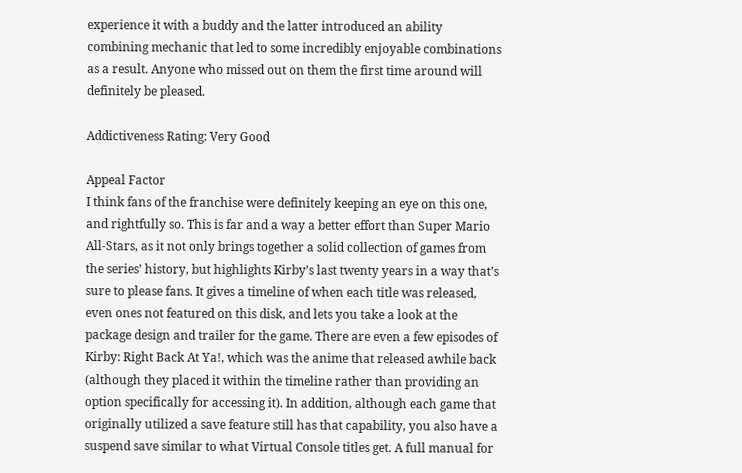experience it with a buddy and the latter introduced an ability combining mechanic that led to some incredibly enjoyable combinations as a result. Anyone who missed out on them the first time around will definitely be pleased.

Addictiveness Rating: Very Good

Appeal Factor
I think fans of the franchise were definitely keeping an eye on this one, and rightfully so. This is far and a way a better effort than Super Mario All-Stars, as it not only brings together a solid collection of games from the series’ history, but highlights Kirby’s last twenty years in a way that’s sure to please fans. It gives a timeline of when each title was released, even ones not featured on this disk, and lets you take a look at the package design and trailer for the game. There are even a few episodes of Kirby: Right Back At Ya!, which was the anime that released awhile back (although they placed it within the timeline rather than providing an option specifically for accessing it). In addition, although each game that originally utilized a save feature still has that capability, you also have a suspend save similar to what Virtual Console titles get. A full manual for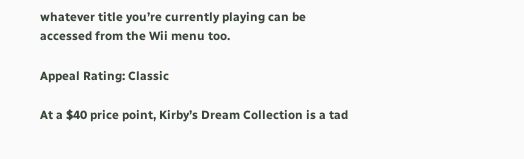whatever title you’re currently playing can be accessed from the Wii menu too.

Appeal Rating: Classic

At a $40 price point, Kirby’s Dream Collection is a tad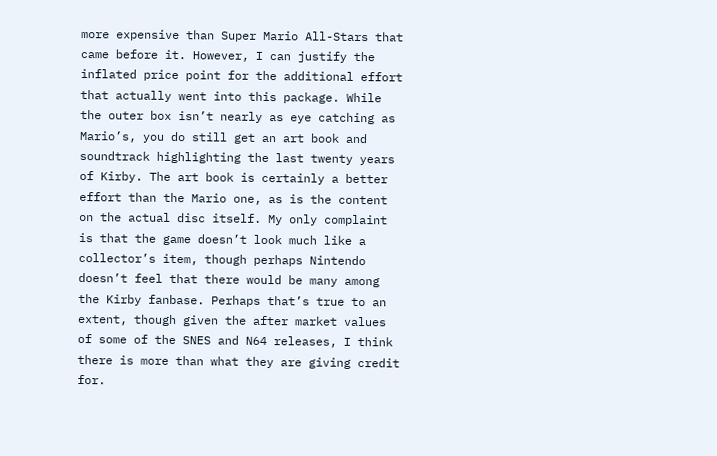more expensive than Super Mario All-Stars that came before it. However, I can justify the inflated price point for the additional effort that actually went into this package. While the outer box isn’t nearly as eye catching as Mario’s, you do still get an art book and soundtrack highlighting the last twenty years of Kirby. The art book is certainly a better effort than the Mario one, as is the content on the actual disc itself. My only complaint is that the game doesn’t look much like a collector’s item, though perhaps Nintendo doesn’t feel that there would be many among the Kirby fanbase. Perhaps that’s true to an extent, though given the after market values of some of the SNES and N64 releases, I think there is more than what they are giving credit for.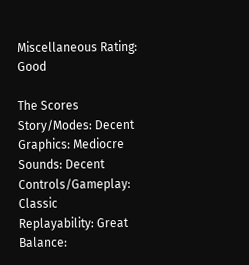Miscellaneous Rating: Good

The Scores
Story/Modes: Decent
Graphics: Mediocre
Sounds: Decent
Controls/Gameplay: Classic
Replayability: Great
Balance: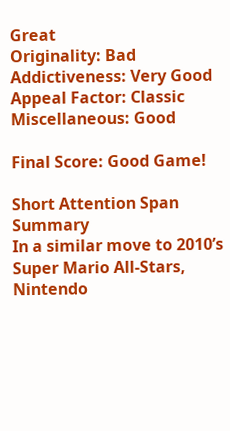Great
Originality: Bad
Addictiveness: Very Good
Appeal Factor: Classic
Miscellaneous: Good

Final Score: Good Game!

Short Attention Span Summary
In a similar move to 2010’s Super Mario All-Stars, Nintendo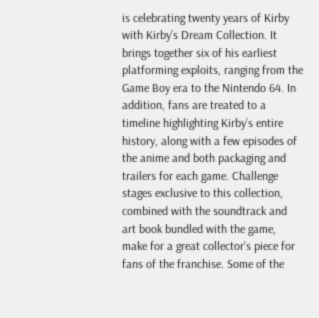is celebrating twenty years of Kirby with Kirby’s Dream Collection. It brings together six of his earliest platforming exploits, ranging from the Game Boy era to the Nintendo 64. In addition, fans are treated to a timeline highlighting Kirby’s entire history, along with a few episodes of the anime and both packaging and trailers for each game. Challenge stages exclusive to this collection, combined with the soundtrack and art book bundled with the game, make for a great collector’s piece for fans of the franchise. Some of the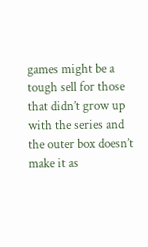games might be a tough sell for those that didn’t grow up with the series and the outer box doesn’t make it as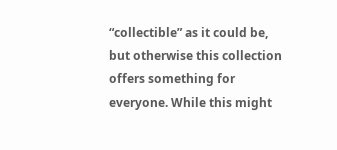“collectible” as it could be, but otherwise this collection offers something for everyone. While this might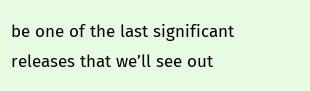be one of the last significant releases that we’ll see out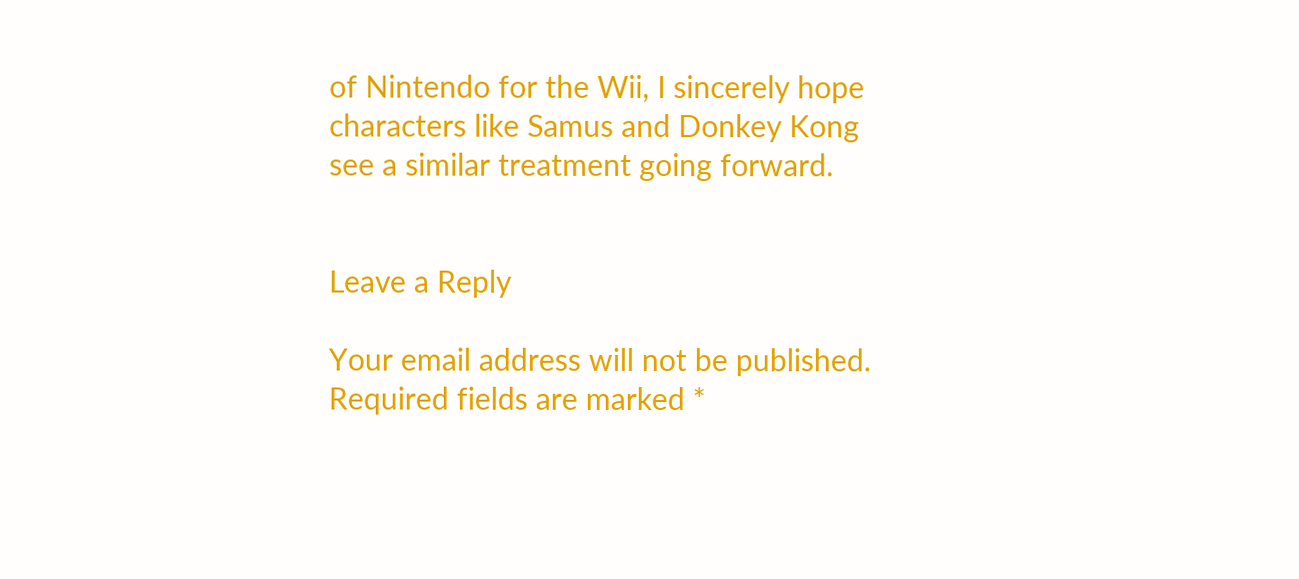of Nintendo for the Wii, I sincerely hope characters like Samus and Donkey Kong see a similar treatment going forward.


Leave a Reply

Your email address will not be published. Required fields are marked *